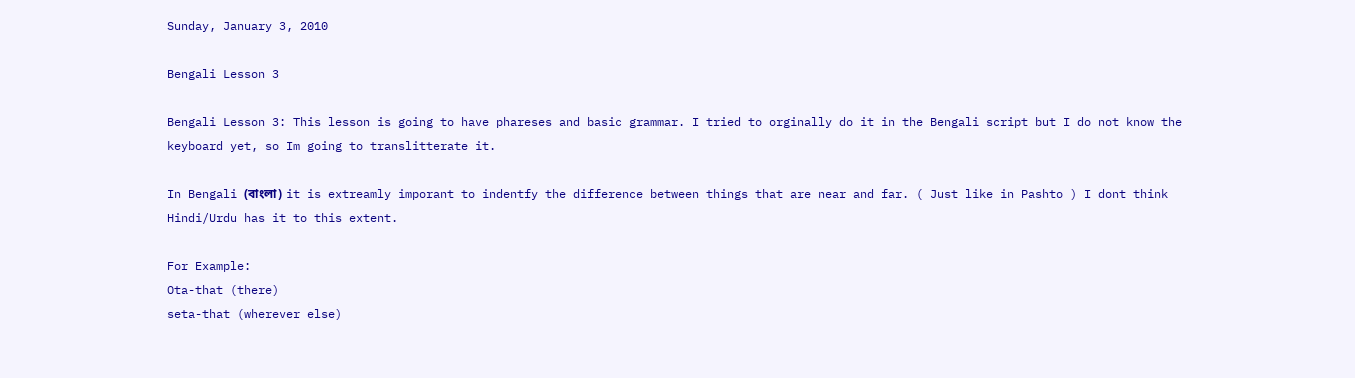Sunday, January 3, 2010

Bengali Lesson 3

Bengali Lesson 3: This lesson is going to have phareses and basic grammar. I tried to orginally do it in the Bengali script but I do not know the keyboard yet, so Im going to translitterate it.

In Bengali (বাংলা) it is extreamly imporant to indentfy the difference between things that are near and far. ( Just like in Pashto ) I dont think Hindi/Urdu has it to this extent.

For Example:
Ota-that (there)
seta-that (wherever else)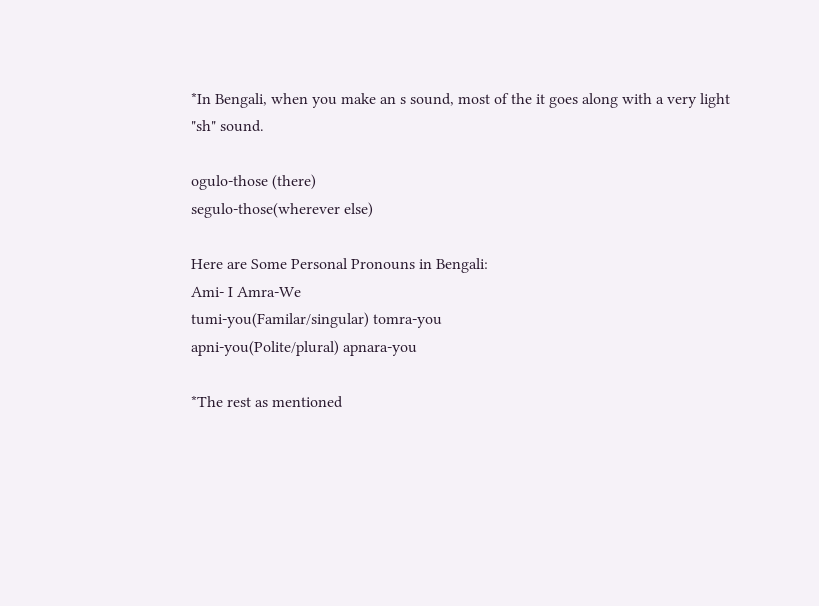*In Bengali, when you make an s sound, most of the it goes along with a very light "sh" sound.

ogulo-those (there)
segulo-those(wherever else)

Here are Some Personal Pronouns in Bengali:
Ami- I Amra-We
tumi-you(Familar/singular) tomra-you
apni-you(Polite/plural) apnara-you

*The rest as mentioned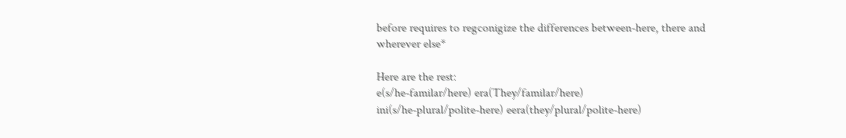before requires to regconigize the differences between-here, there and wherever else*

Here are the rest:
e(s/he-familar/here) era(They/familar/here)
ini(s/he-plural/polite-here) eera(they/plural/polite-here)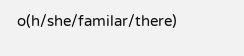o(h/she/familar/there)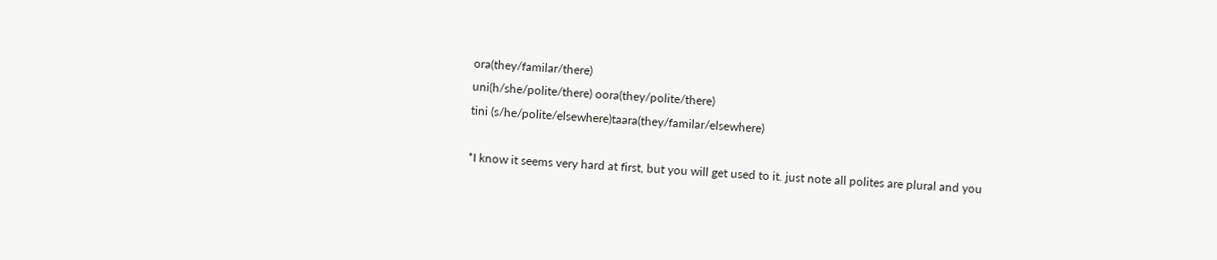ora(they/familar/there)
uni(h/she/polite/there) oora(they/polite/there)
tini (s/he/polite/elsewhere)taara(they/familar/elsewhere)

*I know it seems very hard at first, but you will get used to it. just note all polites are plural and you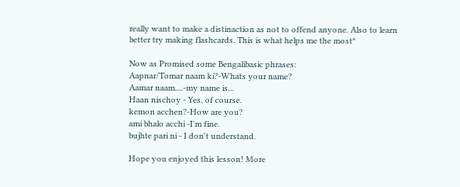really want to make a distinaction as not to offend anyone. Also to learn better try making flashcards. This is what helps me the most*

Now as Promised some Bengalibasic phrases:
Aapnar/Tomar naam ki?-Whats your name?
Aamar naam....-my name is...
Haan nischoy - Yes, of course.
kemon acchen?-How are you?
ami bhalo acchi -I'm fine.
bujhte pari ni - I don't understand.

Hope you enjoyed this lesson! More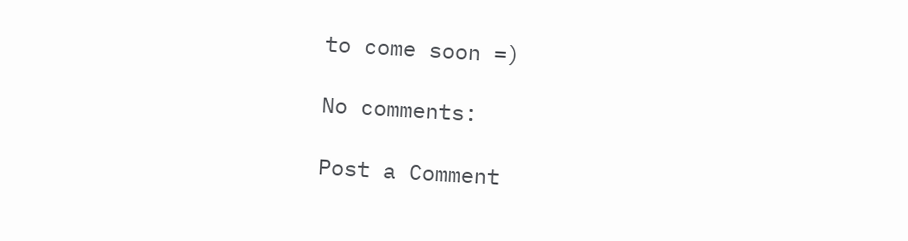to come soon =)

No comments:

Post a Comment